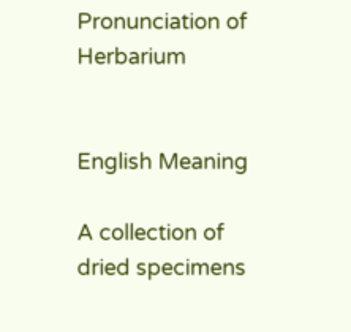Pronunciation of Herbarium


English Meaning

A collection of dried specimens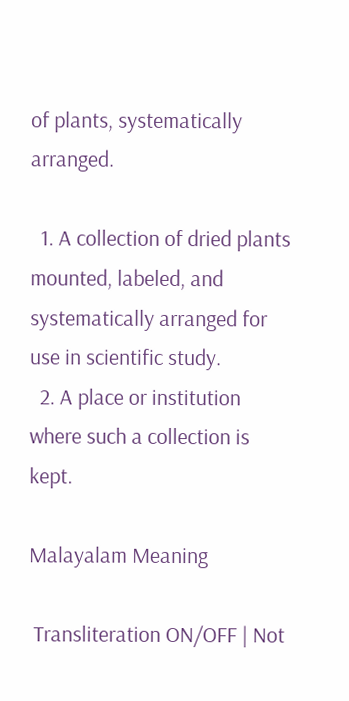of plants, systematically arranged.

  1. A collection of dried plants mounted, labeled, and systematically arranged for use in scientific study.
  2. A place or institution where such a collection is kept.

Malayalam Meaning

 Transliteration ON/OFF | Not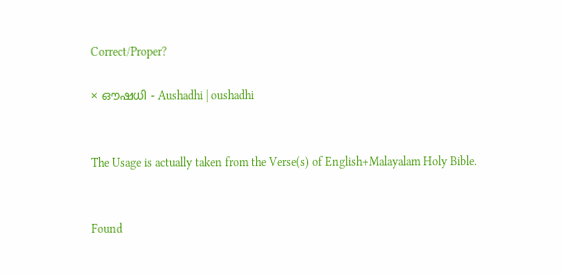Correct/Proper?

× ഔഷധി - Aushadhi | oushadhi


The Usage is actually taken from the Verse(s) of English+Malayalam Holy Bible.


Found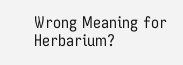Wrong Meaning for Herbarium?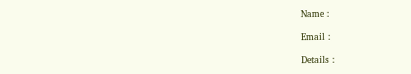Name :

Email :

Details :